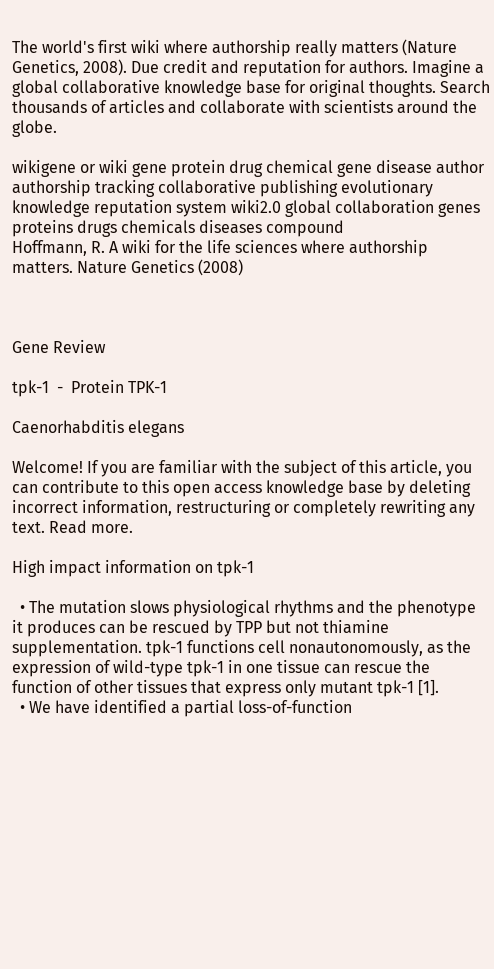The world's first wiki where authorship really matters (Nature Genetics, 2008). Due credit and reputation for authors. Imagine a global collaborative knowledge base for original thoughts. Search thousands of articles and collaborate with scientists around the globe.

wikigene or wiki gene protein drug chemical gene disease author authorship tracking collaborative publishing evolutionary knowledge reputation system wiki2.0 global collaboration genes proteins drugs chemicals diseases compound
Hoffmann, R. A wiki for the life sciences where authorship matters. Nature Genetics (2008)



Gene Review

tpk-1  -  Protein TPK-1

Caenorhabditis elegans

Welcome! If you are familiar with the subject of this article, you can contribute to this open access knowledge base by deleting incorrect information, restructuring or completely rewriting any text. Read more.

High impact information on tpk-1

  • The mutation slows physiological rhythms and the phenotype it produces can be rescued by TPP but not thiamine supplementation. tpk-1 functions cell nonautonomously, as the expression of wild-type tpk-1 in one tissue can rescue the function of other tissues that express only mutant tpk-1 [1].
  • We have identified a partial loss-of-function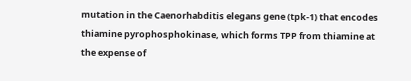mutation in the Caenorhabditis elegans gene (tpk-1) that encodes thiamine pyrophosphokinase, which forms TPP from thiamine at the expense of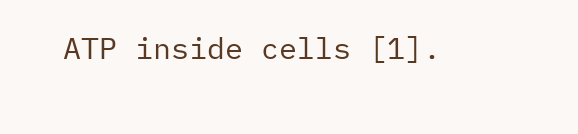ATP inside cells [1].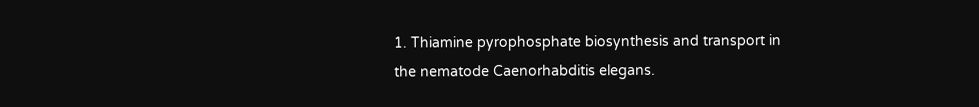1. Thiamine pyrophosphate biosynthesis and transport in the nematode Caenorhabditis elegans.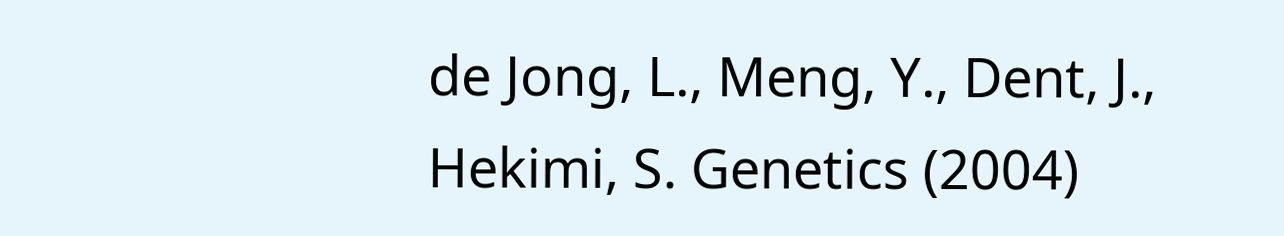de Jong, L., Meng, Y., Dent, J., Hekimi, S. Genetics (2004)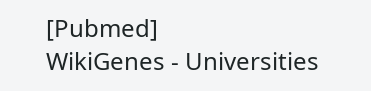[Pubmed]
WikiGenes - Universities